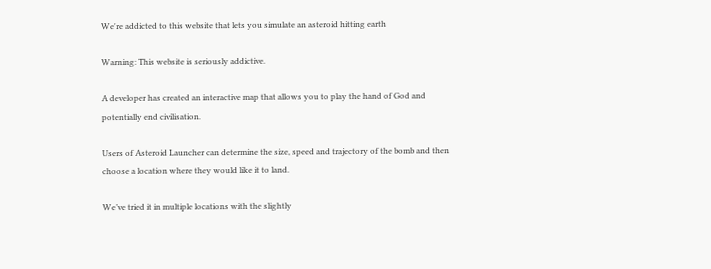We're addicted to this website that lets you simulate an asteroid hitting earth

Warning: This website is seriously addictive.

A developer has created an interactive map that allows you to play the hand of God and potentially end civilisation.

Users of Asteroid Launcher can determine the size, speed and trajectory of the bomb and then choose a location where they would like it to land.

We’ve tried it in multiple locations with the slightly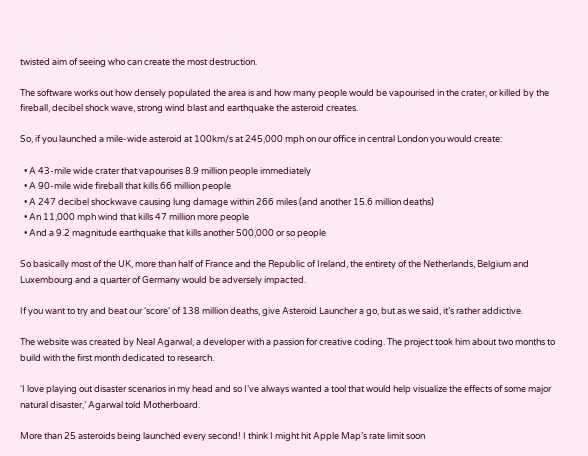twisted aim of seeing who can create the most destruction.

The software works out how densely populated the area is and how many people would be vapourised in the crater, or killed by the fireball, decibel shock wave, strong wind blast and earthquake the asteroid creates.

So, if you launched a mile-wide asteroid at 100km/s at 245,000 mph on our office in central London you would create:

  • A 43-mile wide crater that vapourises 8.9 million people immediately
  • A 90-mile wide fireball that kills 66 million people
  • A 247 decibel shockwave causing lung damage within 266 miles (and another 15.6 million deaths)
  • An 11,000 mph wind that kills 47 million more people
  • And a 9.2 magnitude earthquake that kills another 500,000 or so people

So basically most of the UK, more than half of France and the Republic of Ireland, the entirety of the Netherlands, Belgium and Luxembourg and a quarter of Germany would be adversely impacted.

If you want to try and beat our ‘score’ of 138 million deaths, give Asteroid Launcher a go, but as we said, it’s rather addictive.

The website was created by Neal Agarwal, a developer with a passion for creative coding. The project took him about two months to build with the first month dedicated to research.

‘I love playing out disaster scenarios in my head and so I’ve always wanted a tool that would help visualize the effects of some major natural disaster,’ Agarwal told Motherboard.

More than 25 asteroids being launched every second! I think I might hit Apple Map’s rate limit soon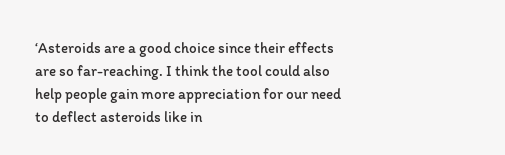‘Asteroids are a good choice since their effects are so far-reaching. I think the tool could also help people gain more appreciation for our need to deflect asteroids like in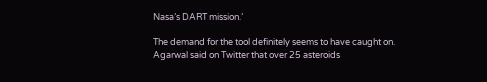Nasa’s DART mission.’

The demand for the tool definitely seems to have caught on. Agarwal said on Twitter that over 25 asteroids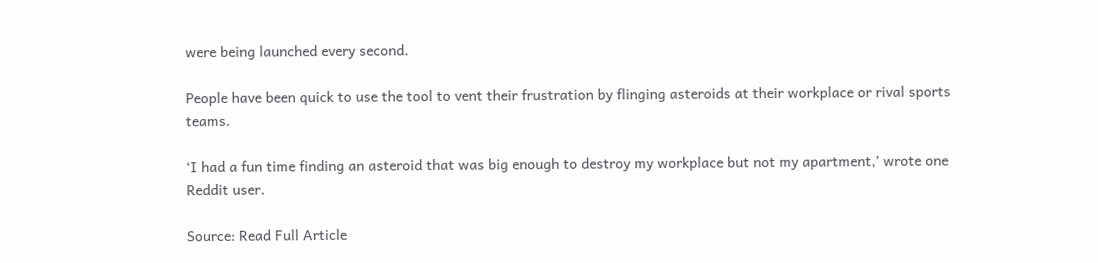were being launched every second.

People have been quick to use the tool to vent their frustration by flinging asteroids at their workplace or rival sports teams.

‘I had a fun time finding an asteroid that was big enough to destroy my workplace but not my apartment,’ wrote one Reddit user.

Source: Read Full Article